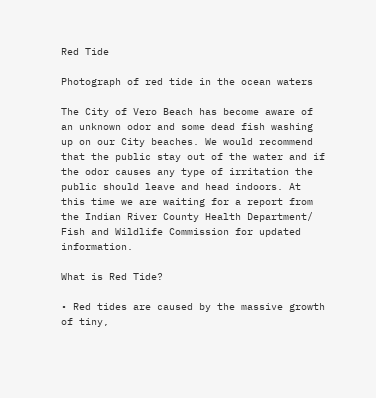Red Tide

Photograph of red tide in the ocean waters

The City of Vero Beach has become aware of an unknown odor and some dead fish washing up on our City beaches. We would recommend that the public stay out of the water and if the odor causes any type of irritation the public should leave and head indoors. At this time we are waiting for a report from the Indian River County Health Department/ Fish and Wildlife Commission for updated information.

What is Red Tide?

• Red tides are caused by the massive growth of tiny,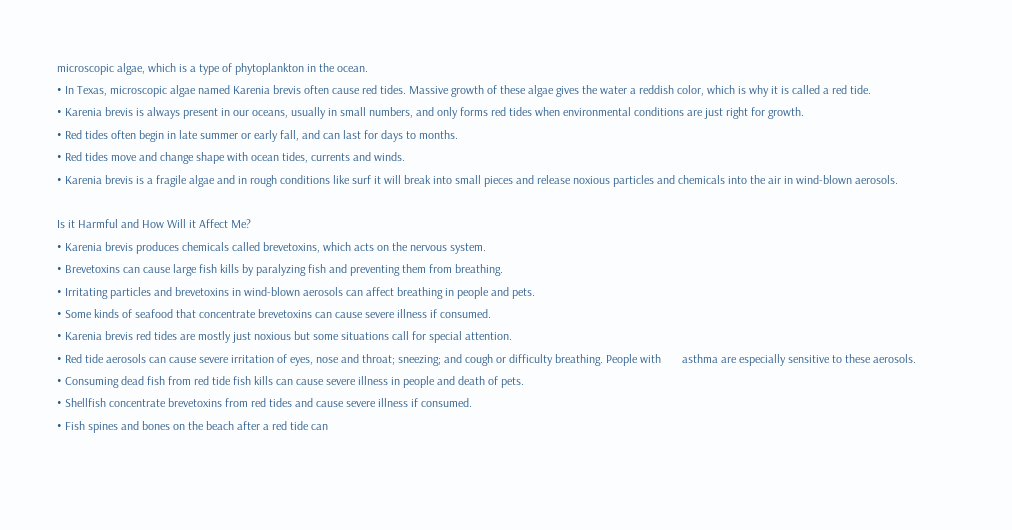microscopic algae, which is a type of phytoplankton in the ocean.
• In Texas, microscopic algae named Karenia brevis often cause red tides. Massive growth of these algae gives the water a reddish color, which is why it is called a red tide.
• Karenia brevis is always present in our oceans, usually in small numbers, and only forms red tides when environmental conditions are just right for growth.
• Red tides often begin in late summer or early fall, and can last for days to months.
• Red tides move and change shape with ocean tides, currents and winds.
• Karenia brevis is a fragile algae and in rough conditions like surf it will break into small pieces and release noxious particles and chemicals into the air in wind-blown aerosols.

Is it Harmful and How Will it Affect Me?
• Karenia brevis produces chemicals called brevetoxins, which acts on the nervous system.
• Brevetoxins can cause large fish kills by paralyzing fish and preventing them from breathing.
• Irritating particles and brevetoxins in wind-blown aerosols can affect breathing in people and pets.
• Some kinds of seafood that concentrate brevetoxins can cause severe illness if consumed.
• Karenia brevis red tides are mostly just noxious but some situations call for special attention.
• Red tide aerosols can cause severe irritation of eyes, nose and throat; sneezing; and cough or difficulty breathing. People with       asthma are especially sensitive to these aerosols.
• Consuming dead fish from red tide fish kills can cause severe illness in people and death of pets.
• Shellfish concentrate brevetoxins from red tides and cause severe illness if consumed.
• Fish spines and bones on the beach after a red tide can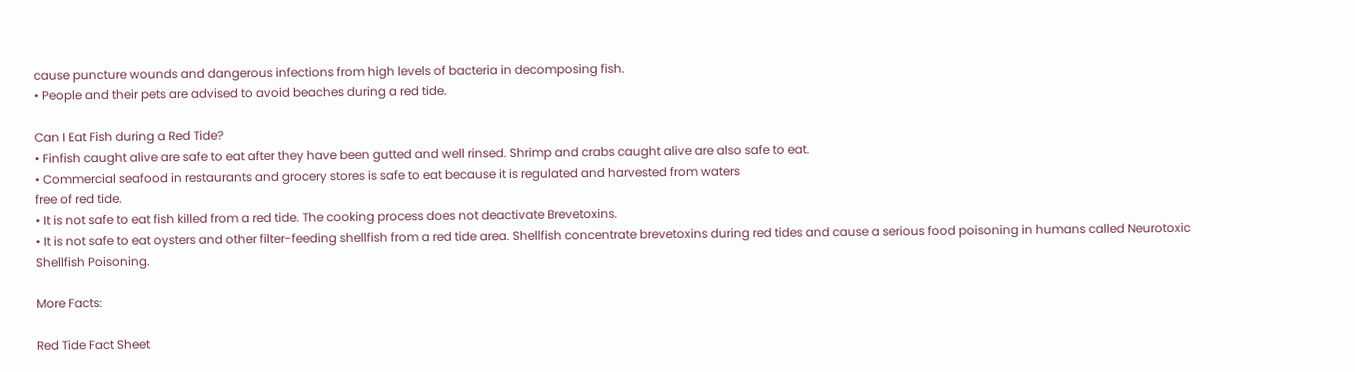cause puncture wounds and dangerous infections from high levels of bacteria in decomposing fish.
• People and their pets are advised to avoid beaches during a red tide.

Can I Eat Fish during a Red Tide?
• Finfish caught alive are safe to eat after they have been gutted and well rinsed. Shrimp and crabs caught alive are also safe to eat.
• Commercial seafood in restaurants and grocery stores is safe to eat because it is regulated and harvested from waters
free of red tide.
• It is not safe to eat fish killed from a red tide. The cooking process does not deactivate Brevetoxins.
• It is not safe to eat oysters and other filter-feeding shellfish from a red tide area. Shellfish concentrate brevetoxins during red tides and cause a serious food poisoning in humans called Neurotoxic Shellfish Poisoning.

More Facts:

Red Tide Fact Sheet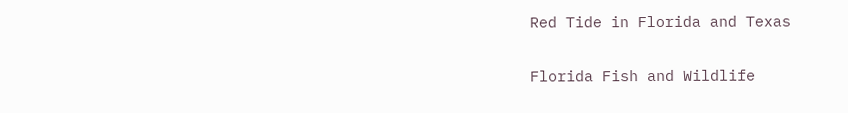Red Tide in Florida and Texas

Florida Fish and Wildlife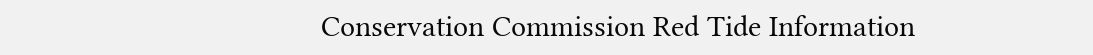Conservation Commission Red Tide Information